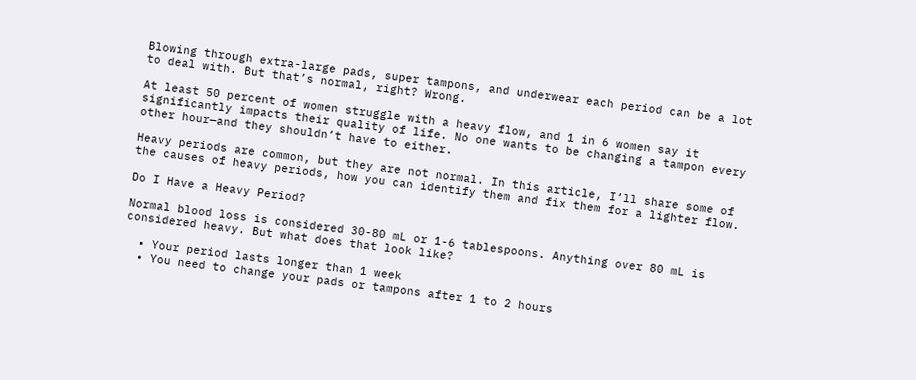Blowing through extra-large pads, super tampons, and underwear each period can be a lot to deal with. But that’s normal, right? Wrong.

At least 50 percent of women struggle with a heavy flow, and 1 in 6 women say it significantly impacts their quality of life. No one wants to be changing a tampon every other hour—and they shouldn’t have to either.

Heavy periods are common, but they are not normal. In this article, I’ll share some of the causes of heavy periods, how you can identify them and fix them for a lighter flow.

Do I Have a Heavy Period?

Normal blood loss is considered 30-80 mL or 1-6 tablespoons. Anything over 80 mL is considered heavy. But what does that look like?

  • Your period lasts longer than 1 week
  • You need to change your pads or tampons after 1 to 2 hours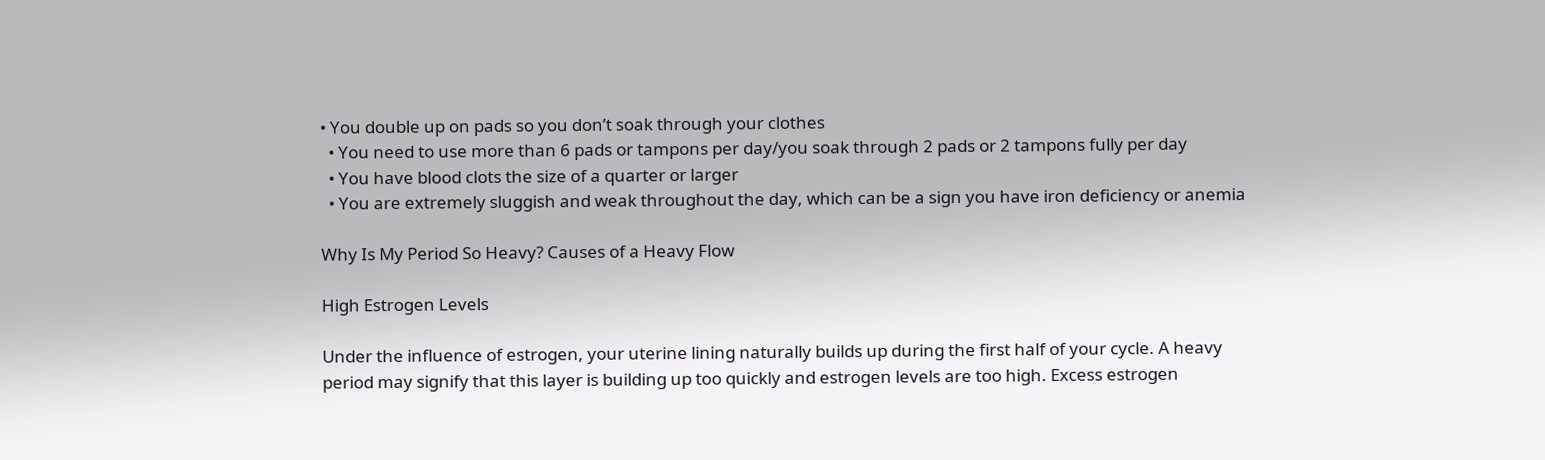• You double up on pads so you don’t soak through your clothes
  • You need to use more than 6 pads or tampons per day/you soak through 2 pads or 2 tampons fully per day
  • You have blood clots the size of a quarter or larger
  • You are extremely sluggish and weak throughout the day, which can be a sign you have iron deficiency or anemia

Why Is My Period So Heavy? Causes of a Heavy Flow

High Estrogen Levels

Under the influence of estrogen, your uterine lining naturally builds up during the first half of your cycle. A heavy period may signify that this layer is building up too quickly and estrogen levels are too high. Excess estrogen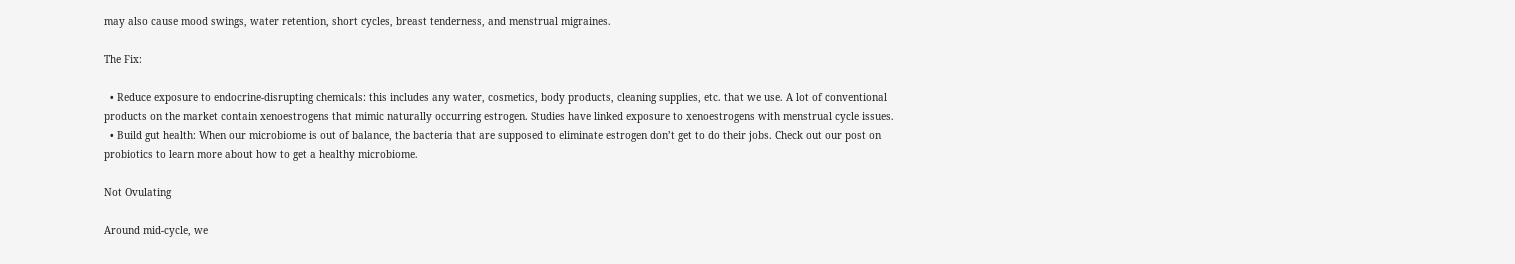may also cause mood swings, water retention, short cycles, breast tenderness, and menstrual migraines.

The Fix:

  • Reduce exposure to endocrine-disrupting chemicals: this includes any water, cosmetics, body products, cleaning supplies, etc. that we use. A lot of conventional products on the market contain xenoestrogens that mimic naturally occurring estrogen. Studies have linked exposure to xenoestrogens with menstrual cycle issues.
  • Build gut health: When our microbiome is out of balance, the bacteria that are supposed to eliminate estrogen don’t get to do their jobs. Check out our post on probiotics to learn more about how to get a healthy microbiome.

Not Ovulating

Around mid-cycle, we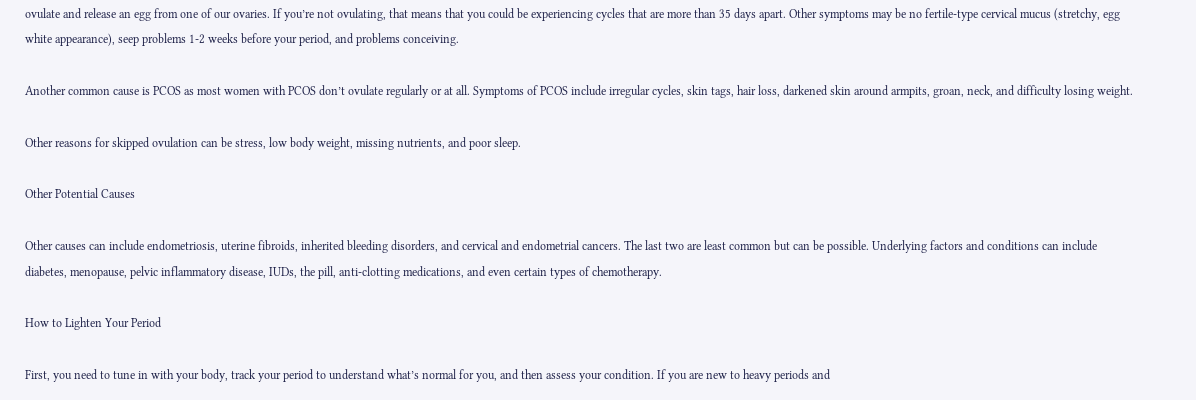ovulate and release an egg from one of our ovaries. If you’re not ovulating, that means that you could be experiencing cycles that are more than 35 days apart. Other symptoms may be no fertile-type cervical mucus (stretchy, egg white appearance), seep problems 1-2 weeks before your period, and problems conceiving.

Another common cause is PCOS as most women with PCOS don’t ovulate regularly or at all. Symptoms of PCOS include irregular cycles, skin tags, hair loss, darkened skin around armpits, groan, neck, and difficulty losing weight.

Other reasons for skipped ovulation can be stress, low body weight, missing nutrients, and poor sleep.

Other Potential Causes

Other causes can include endometriosis, uterine fibroids, inherited bleeding disorders, and cervical and endometrial cancers. The last two are least common but can be possible. Underlying factors and conditions can include diabetes, menopause, pelvic inflammatory disease, IUDs, the pill, anti-clotting medications, and even certain types of chemotherapy.

How to Lighten Your Period

First, you need to tune in with your body, track your period to understand what’s normal for you, and then assess your condition. If you are new to heavy periods and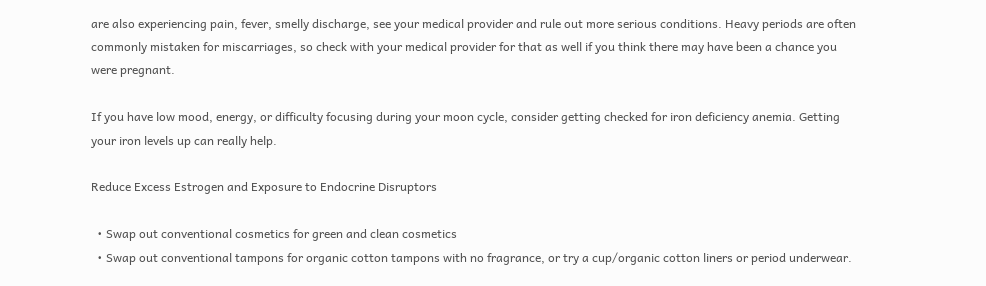are also experiencing pain, fever, smelly discharge, see your medical provider and rule out more serious conditions. Heavy periods are often commonly mistaken for miscarriages, so check with your medical provider for that as well if you think there may have been a chance you were pregnant.

If you have low mood, energy, or difficulty focusing during your moon cycle, consider getting checked for iron deficiency anemia. Getting your iron levels up can really help.

Reduce Excess Estrogen and Exposure to Endocrine Disruptors

  • Swap out conventional cosmetics for green and clean cosmetics
  • Swap out conventional tampons for organic cotton tampons with no fragrance, or try a cup/organic cotton liners or period underwear.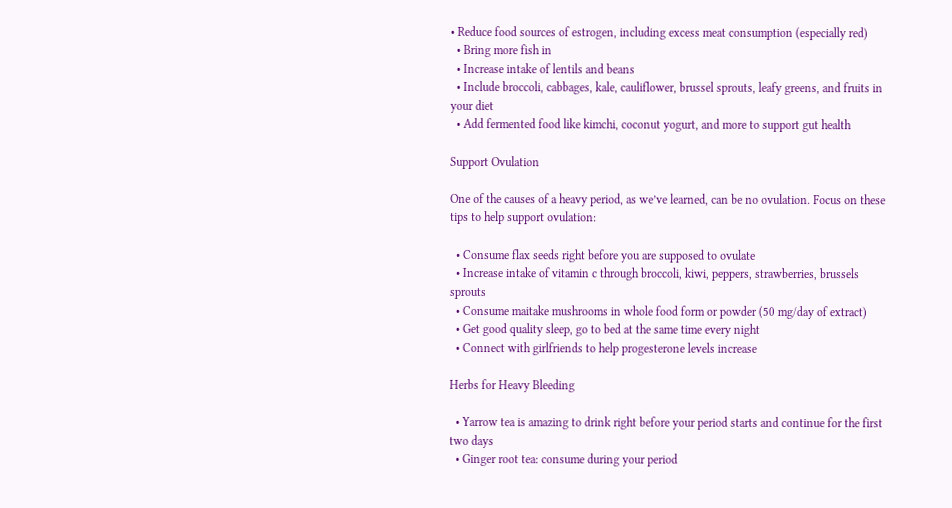• Reduce food sources of estrogen, including excess meat consumption (especially red)
  • Bring more fish in
  • Increase intake of lentils and beans
  • Include broccoli, cabbages, kale, cauliflower, brussel sprouts, leafy greens, and fruits in your diet
  • Add fermented food like kimchi, coconut yogurt, and more to support gut health

Support Ovulation

One of the causes of a heavy period, as we’ve learned, can be no ovulation. Focus on these tips to help support ovulation:

  • Consume flax seeds right before you are supposed to ovulate
  • Increase intake of vitamin c through broccoli, kiwi, peppers, strawberries, brussels sprouts
  • Consume maitake mushrooms in whole food form or powder (50 mg/day of extract)
  • Get good quality sleep, go to bed at the same time every night
  • Connect with girlfriends to help progesterone levels increase

Herbs for Heavy Bleeding

  • Yarrow tea is amazing to drink right before your period starts and continue for the first two days
  • Ginger root tea: consume during your period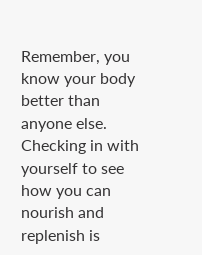Remember, you know your body better than anyone else. Checking in with yourself to see how you can nourish and replenish is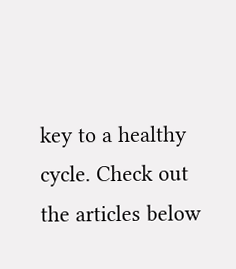key to a healthy cycle. Check out the articles below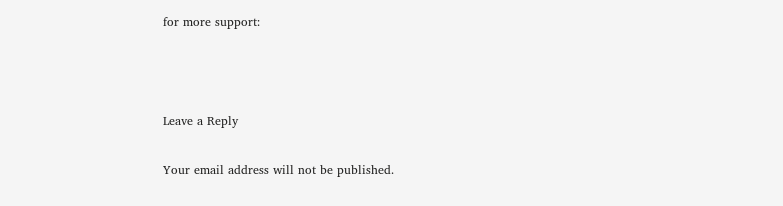for more support:



Leave a Reply

Your email address will not be published.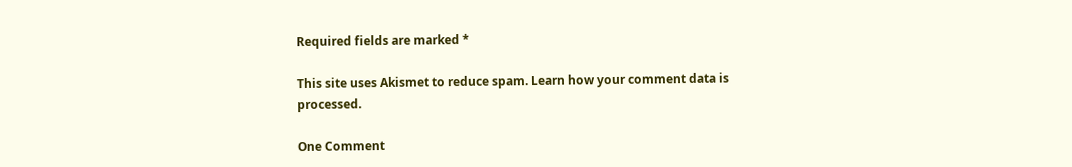Required fields are marked *

This site uses Akismet to reduce spam. Learn how your comment data is processed.

One Comment